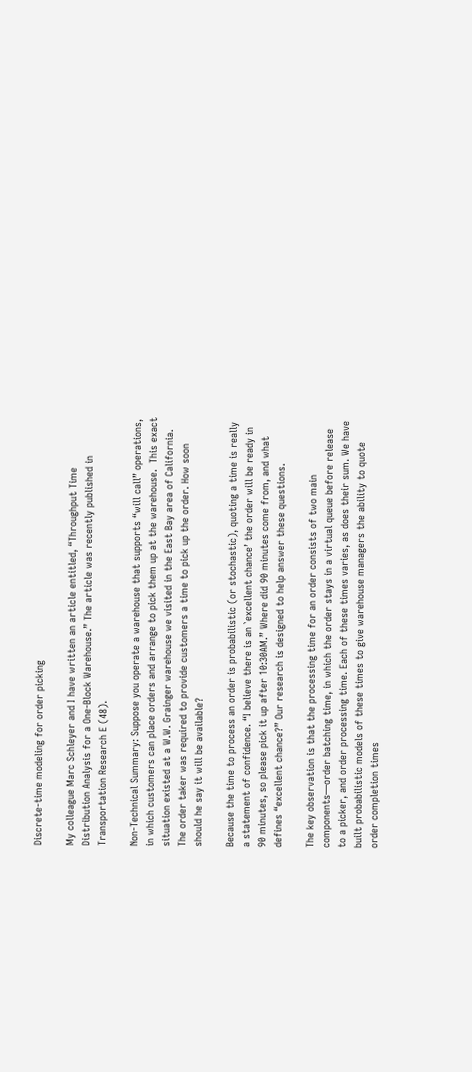Discrete-time modeling for order picking

My colleague Marc Schleyer and I have written an article entitled, “Throughput Time Distribution Analysis for a One-Block Warehouse.” The article was recently published in Transportation Research E (48).

Non-Technical Summary: Suppose you operate a warehouse that supports “will call” operations, in which customers can place orders and arrange to pick them up at the warehouse.  This exact situation existed at a W.W. Grainger warehouse we visited in the East Bay area of California. The order taker was required to provide customers a time to pick up the order. How soon should he say it will be available?

Because the time to process an order is probabilistic (or stochastic), quoting a time is really a statement of confidence. “I believe there is an `excellent chance’ the order will be ready in 90 minutes, so please pick it up after 10:30AM.” Where did 90 minutes come from, and what defines “excellent chance?” Our research is designed to help answer these questions.

The key observation is that the processing time for an order consists of two main components—order batching time, in which the order stays in a virtual queue before release to a picker, and order processing time. Each of these times varies, as does their sum. We have built probabilistic models of these times to give warehouse managers the ability to quote order completion times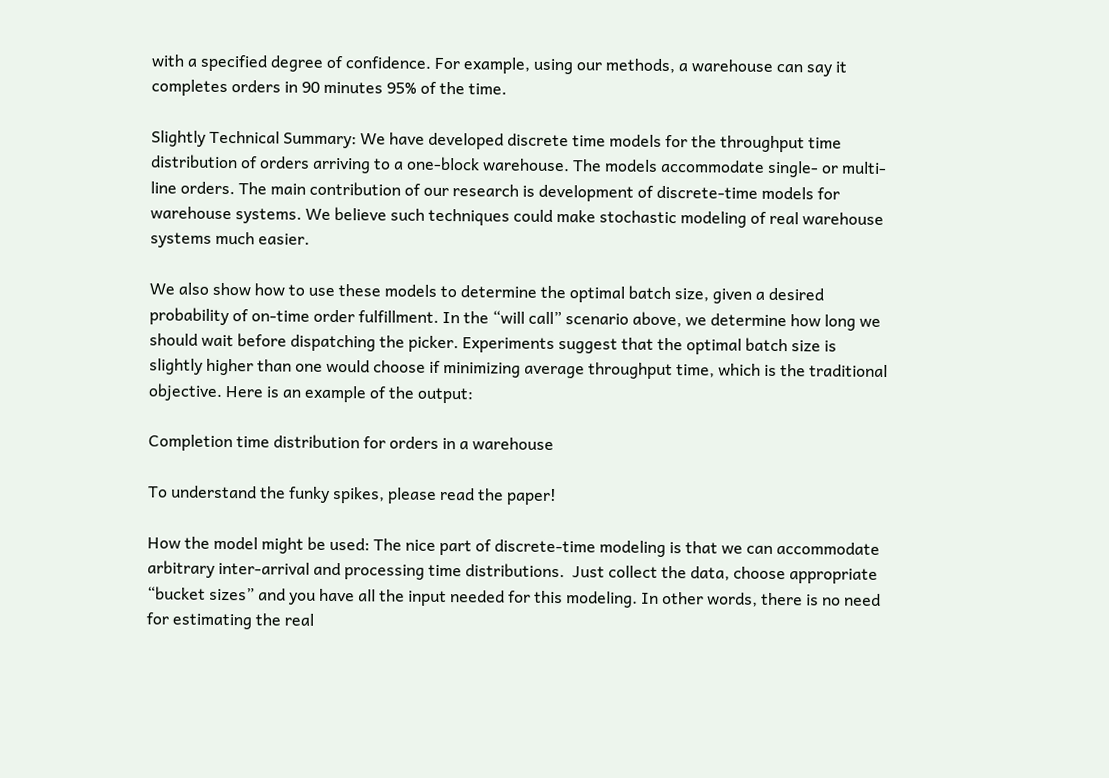with a specified degree of confidence. For example, using our methods, a warehouse can say it completes orders in 90 minutes 95% of the time.

Slightly Technical Summary: We have developed discrete time models for the throughput time distribution of orders arriving to a one-block warehouse. The models accommodate single- or multi-line orders. The main contribution of our research is development of discrete-time models for warehouse systems. We believe such techniques could make stochastic modeling of real warehouse systems much easier.

We also show how to use these models to determine the optimal batch size, given a desired probability of on-time order fulfillment. In the “will call” scenario above, we determine how long we should wait before dispatching the picker. Experiments suggest that the optimal batch size is slightly higher than one would choose if minimizing average throughput time, which is the traditional objective. Here is an example of the output:

Completion time distribution for orders in a warehouse

To understand the funky spikes, please read the paper!

How the model might be used: The nice part of discrete-time modeling is that we can accommodate arbitrary inter-arrival and processing time distributions.  Just collect the data, choose appropriate “bucket sizes” and you have all the input needed for this modeling. In other words, there is no need for estimating the real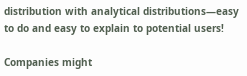distribution with analytical distributions—easy to do and easy to explain to potential users!

Companies might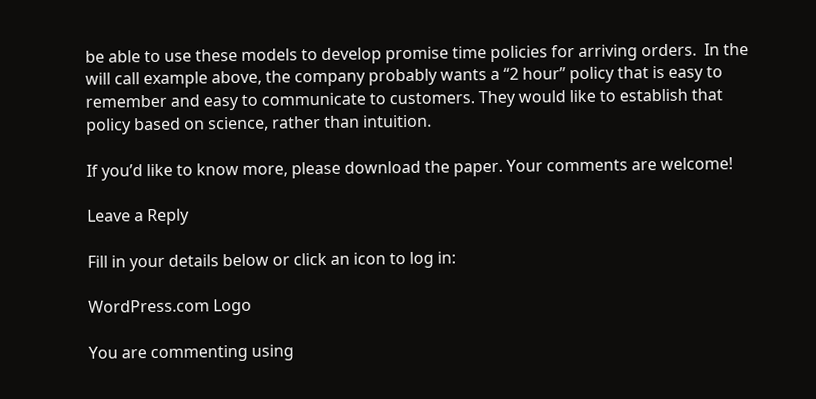be able to use these models to develop promise time policies for arriving orders.  In the will call example above, the company probably wants a “2 hour” policy that is easy to remember and easy to communicate to customers. They would like to establish that policy based on science, rather than intuition.

If you’d like to know more, please download the paper. Your comments are welcome!

Leave a Reply

Fill in your details below or click an icon to log in:

WordPress.com Logo

You are commenting using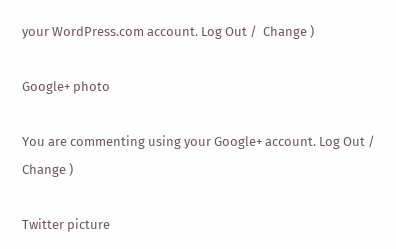your WordPress.com account. Log Out /  Change )

Google+ photo

You are commenting using your Google+ account. Log Out /  Change )

Twitter picture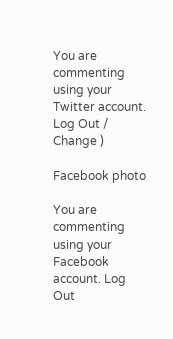You are commenting using your Twitter account. Log Out /  Change )

Facebook photo

You are commenting using your Facebook account. Log Out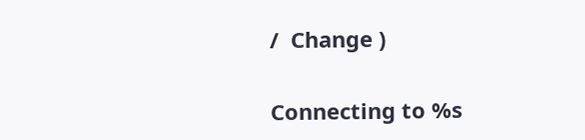/  Change )


Connecting to %s